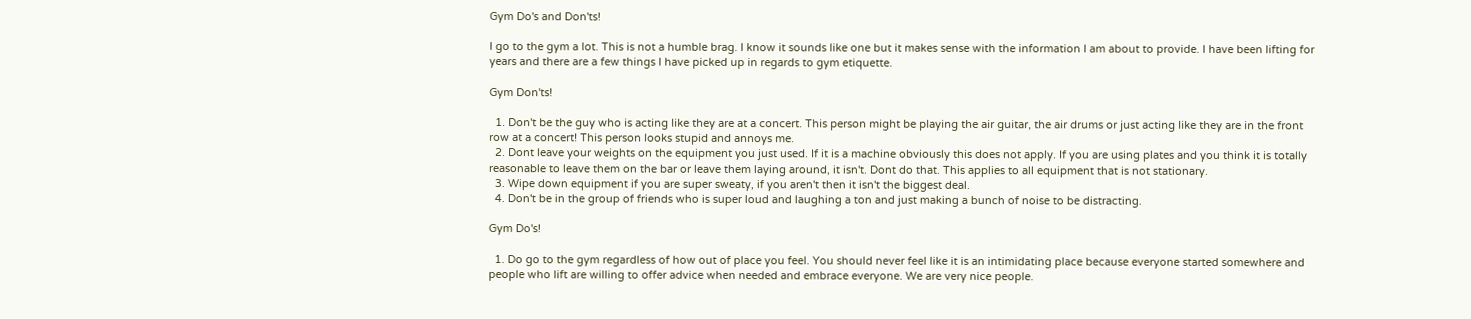Gym Do's and Don'ts!

I go to the gym a lot. This is not a humble brag. I know it sounds like one but it makes sense with the information I am about to provide. I have been lifting for years and there are a few things I have picked up in regards to gym etiquette.

Gym Don'ts!

  1. Don't be the guy who is acting like they are at a concert. This person might be playing the air guitar, the air drums or just acting like they are in the front row at a concert! This person looks stupid and annoys me.
  2. Dont leave your weights on the equipment you just used. If it is a machine obviously this does not apply. If you are using plates and you think it is totally reasonable to leave them on the bar or leave them laying around, it isn't. Dont do that. This applies to all equipment that is not stationary.
  3. Wipe down equipment if you are super sweaty, if you aren't then it isn't the biggest deal.
  4. Don't be in the group of friends who is super loud and laughing a ton and just making a bunch of noise to be distracting.

Gym Do's!

  1. Do go to the gym regardless of how out of place you feel. You should never feel like it is an intimidating place because everyone started somewhere and people who lift are willing to offer advice when needed and embrace everyone. We are very nice people.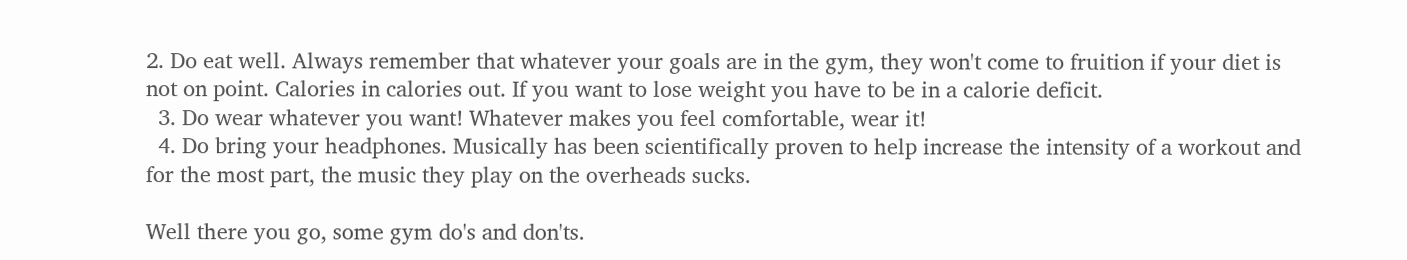2. Do eat well. Always remember that whatever your goals are in the gym, they won't come to fruition if your diet is not on point. Calories in calories out. If you want to lose weight you have to be in a calorie deficit.
  3. Do wear whatever you want! Whatever makes you feel comfortable, wear it!
  4. Do bring your headphones. Musically has been scientifically proven to help increase the intensity of a workout and for the most part, the music they play on the overheads sucks.

Well there you go, some gym do's and don'ts.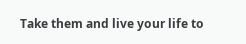Take them and live your life to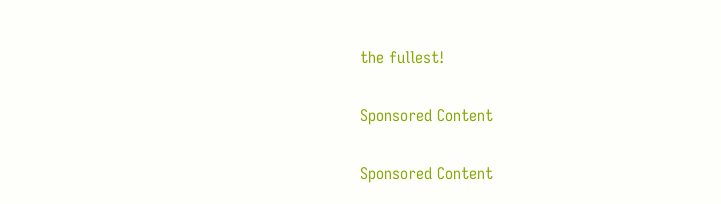the fullest!

Sponsored Content

Sponsored Content